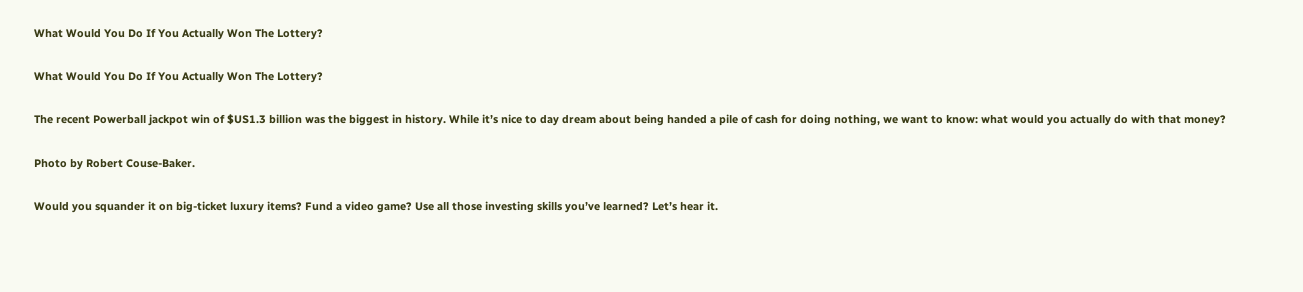What Would You Do If You Actually Won The Lottery?

What Would You Do If You Actually Won The Lottery?

The recent Powerball jackpot win of $US1.3 billion was the biggest in history. While it’s nice to day dream about being handed a pile of cash for doing nothing, we want to know: what would you actually do with that money?

Photo by Robert Couse-Baker.

Would you squander it on big-ticket luxury items? Fund a video game? Use all those investing skills you’ve learned? Let’s hear it.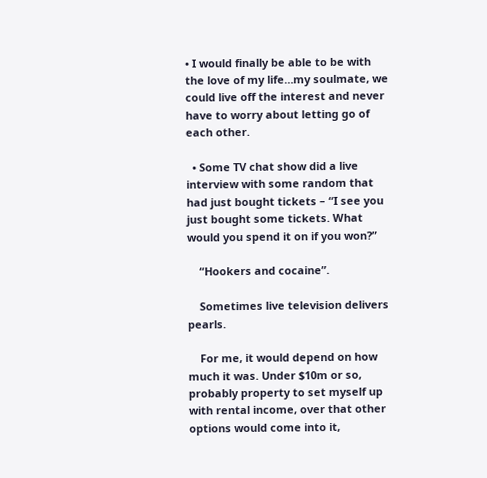• I would finally be able to be with the love of my life…my soulmate, we could live off the interest and never have to worry about letting go of each other.

  • Some TV chat show did a live interview with some random that had just bought tickets – “I see you just bought some tickets. What would you spend it on if you won?”

    “Hookers and cocaine”.

    Sometimes live television delivers pearls.

    For me, it would depend on how much it was. Under $10m or so, probably property to set myself up with rental income, over that other options would come into it,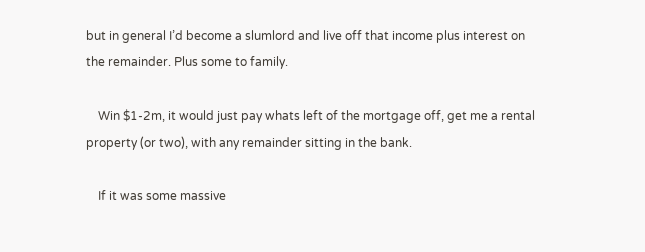but in general I’d become a slumlord and live off that income plus interest on the remainder. Plus some to family.

    Win $1-2m, it would just pay whats left of the mortgage off, get me a rental property (or two), with any remainder sitting in the bank.

    If it was some massive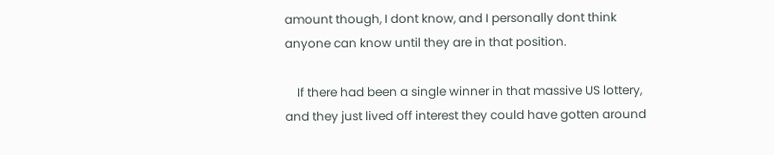amount though, I dont know, and I personally dont think anyone can know until they are in that position.

    If there had been a single winner in that massive US lottery, and they just lived off interest they could have gotten around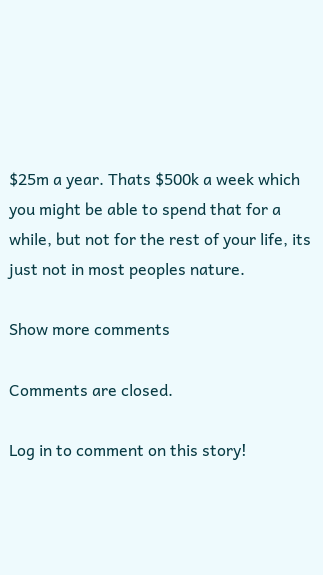$25m a year. Thats $500k a week which you might be able to spend that for a while, but not for the rest of your life, its just not in most peoples nature.

Show more comments

Comments are closed.

Log in to comment on this story!